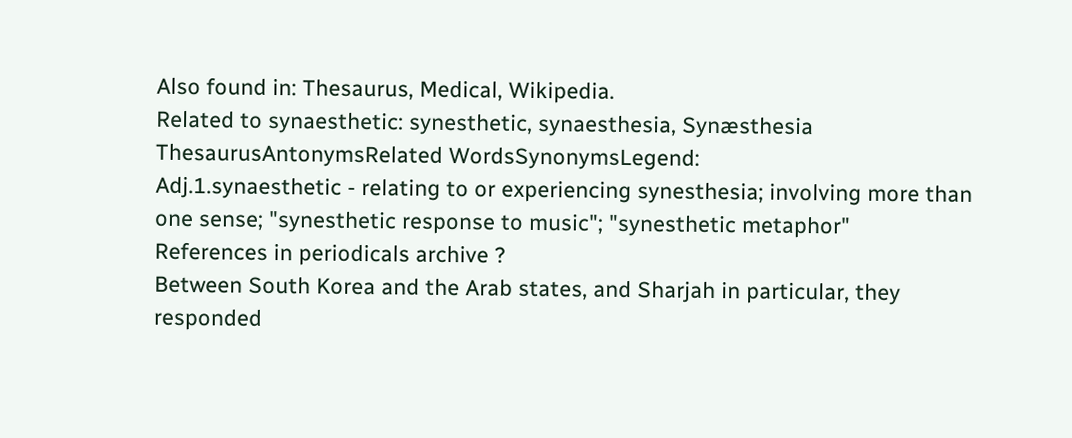Also found in: Thesaurus, Medical, Wikipedia.
Related to synaesthetic: synesthetic, synaesthesia, Synæsthesia
ThesaurusAntonymsRelated WordsSynonymsLegend:
Adj.1.synaesthetic - relating to or experiencing synesthesia; involving more than one sense; "synesthetic response to music"; "synesthetic metaphor"
References in periodicals archive ?
Between South Korea and the Arab states, and Sharjah in particular, they responded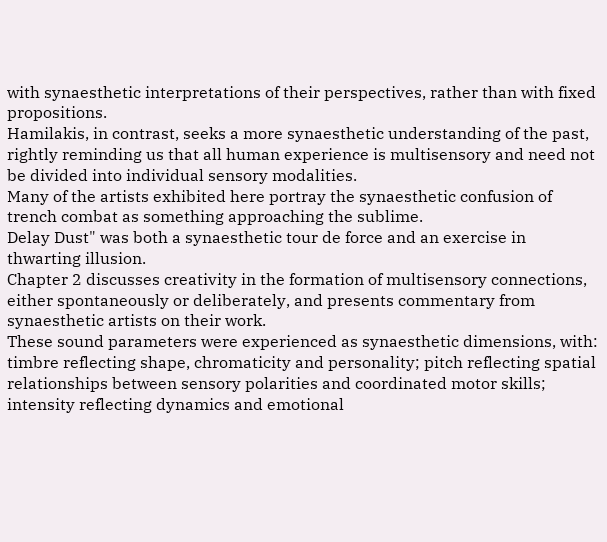with synaesthetic interpretations of their perspectives, rather than with fixed propositions.
Hamilakis, in contrast, seeks a more synaesthetic understanding of the past, rightly reminding us that all human experience is multisensory and need not be divided into individual sensory modalities.
Many of the artists exhibited here portray the synaesthetic confusion of trench combat as something approaching the sublime.
Delay Dust" was both a synaesthetic tour de force and an exercise in thwarting illusion.
Chapter 2 discusses creativity in the formation of multisensory connections, either spontaneously or deliberately, and presents commentary from synaesthetic artists on their work.
These sound parameters were experienced as synaesthetic dimensions, with: timbre reflecting shape, chromaticity and personality; pitch reflecting spatial relationships between sensory polarities and coordinated motor skills; intensity reflecting dynamics and emotional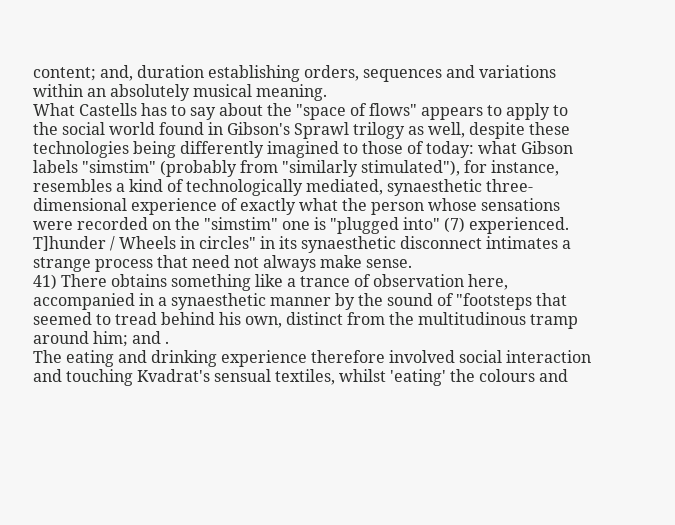content; and, duration establishing orders, sequences and variations within an absolutely musical meaning.
What Castells has to say about the "space of flows" appears to apply to the social world found in Gibson's Sprawl trilogy as well, despite these technologies being differently imagined to those of today: what Gibson labels "simstim" (probably from "similarly stimulated"), for instance, resembles a kind of technologically mediated, synaesthetic three-dimensional experience of exactly what the person whose sensations were recorded on the "simstim" one is "plugged into" (7) experienced.
T]hunder / Wheels in circles" in its synaesthetic disconnect intimates a strange process that need not always make sense.
41) There obtains something like a trance of observation here, accompanied in a synaesthetic manner by the sound of "footsteps that seemed to tread behind his own, distinct from the multitudinous tramp around him; and .
The eating and drinking experience therefore involved social interaction and touching Kvadrat's sensual textiles, whilst 'eating' the colours and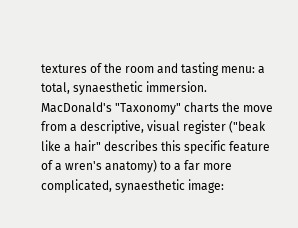textures of the room and tasting menu: a total, synaesthetic immersion.
MacDonald's "Taxonomy" charts the move from a descriptive, visual register ("beak like a hair" describes this specific feature of a wren's anatomy) to a far more complicated, synaesthetic image: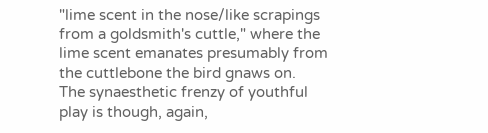"lime scent in the nose/like scrapings from a goldsmith's cuttle," where the lime scent emanates presumably from the cuttlebone the bird gnaws on.
The synaesthetic frenzy of youthful play is though, again,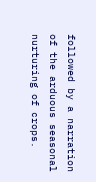followed by a narration of the arduous seasonal nurturing of crops.